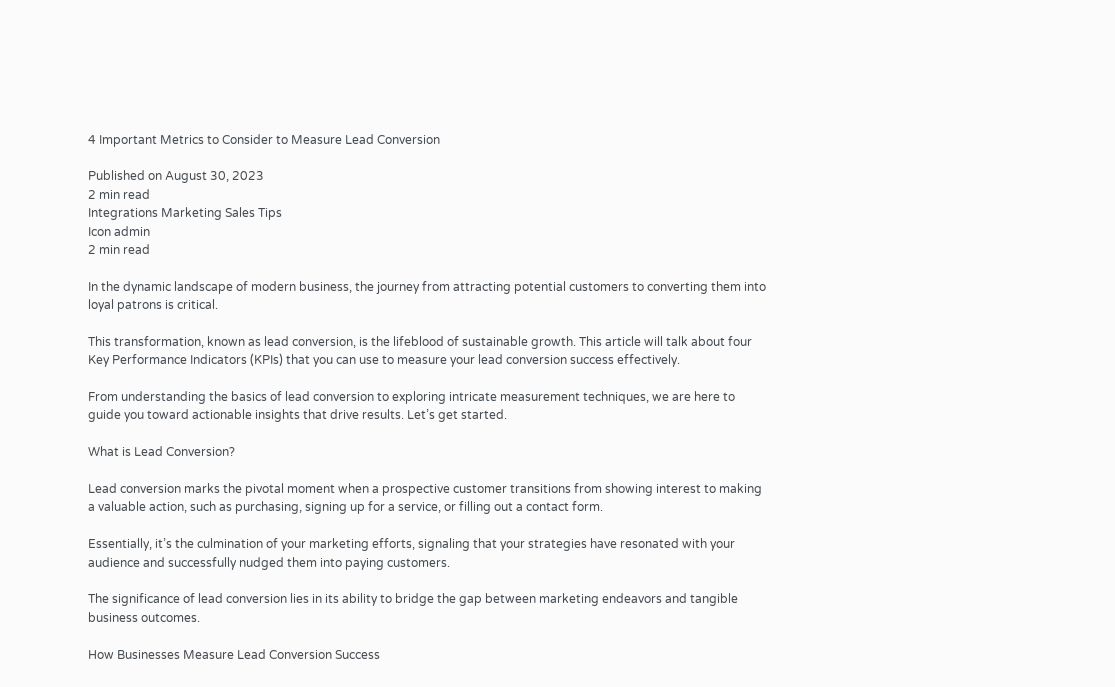4 Important Metrics to Consider to Measure Lead Conversion

Published on August 30, 2023
2 min read
Integrations Marketing Sales Tips
Icon admin
2 min read

In the dynamic landscape of modern business, the journey from attracting potential customers to converting them into loyal patrons is critical.

This transformation, known as lead conversion, is the lifeblood of sustainable growth. This article will talk about four Key Performance Indicators (KPIs) that you can use to measure your lead conversion success effectively.

From understanding the basics of lead conversion to exploring intricate measurement techniques, we are here to guide you toward actionable insights that drive results. Let’s get started.

What is Lead Conversion?

Lead conversion marks the pivotal moment when a prospective customer transitions from showing interest to making a valuable action, such as purchasing, signing up for a service, or filling out a contact form.

Essentially, it’s the culmination of your marketing efforts, signaling that your strategies have resonated with your audience and successfully nudged them into paying customers.

The significance of lead conversion lies in its ability to bridge the gap between marketing endeavors and tangible business outcomes.

How Businesses Measure Lead Conversion Success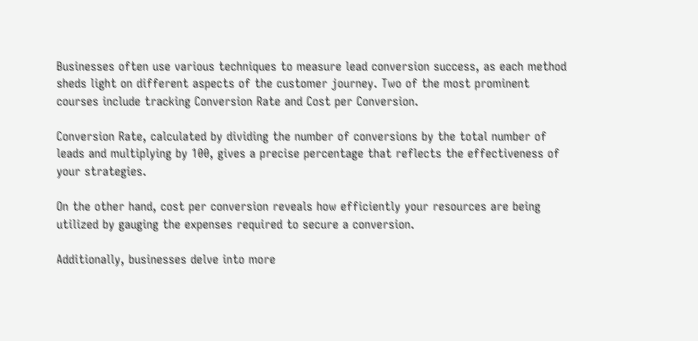Businesses often use various techniques to measure lead conversion success, as each method sheds light on different aspects of the customer journey. Two of the most prominent courses include tracking Conversion Rate and Cost per Conversion.

Conversion Rate, calculated by dividing the number of conversions by the total number of leads and multiplying by 100, gives a precise percentage that reflects the effectiveness of your strategies.

On the other hand, cost per conversion reveals how efficiently your resources are being utilized by gauging the expenses required to secure a conversion.

Additionally, businesses delve into more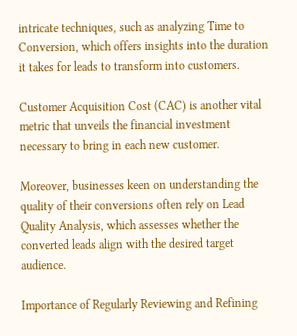intricate techniques, such as analyzing Time to Conversion, which offers insights into the duration it takes for leads to transform into customers.

Customer Acquisition Cost (CAC) is another vital metric that unveils the financial investment necessary to bring in each new customer.

Moreover, businesses keen on understanding the quality of their conversions often rely on Lead Quality Analysis, which assesses whether the converted leads align with the desired target audience.

Importance of Regularly Reviewing and Refining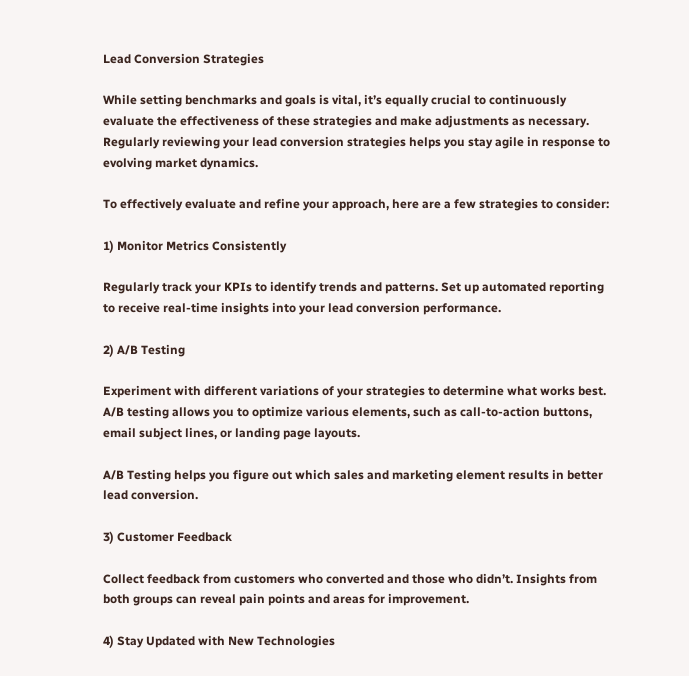Lead Conversion Strategies

While setting benchmarks and goals is vital, it’s equally crucial to continuously evaluate the effectiveness of these strategies and make adjustments as necessary. Regularly reviewing your lead conversion strategies helps you stay agile in response to evolving market dynamics.

To effectively evaluate and refine your approach, here are a few strategies to consider:

1) Monitor Metrics Consistently

Regularly track your KPIs to identify trends and patterns. Set up automated reporting to receive real-time insights into your lead conversion performance.

2) A/B Testing

Experiment with different variations of your strategies to determine what works best. A/B testing allows you to optimize various elements, such as call-to-action buttons, email subject lines, or landing page layouts.

A/B Testing helps you figure out which sales and marketing element results in better lead conversion.

3) Customer Feedback

Collect feedback from customers who converted and those who didn’t. Insights from both groups can reveal pain points and areas for improvement.

4) Stay Updated with New Technologies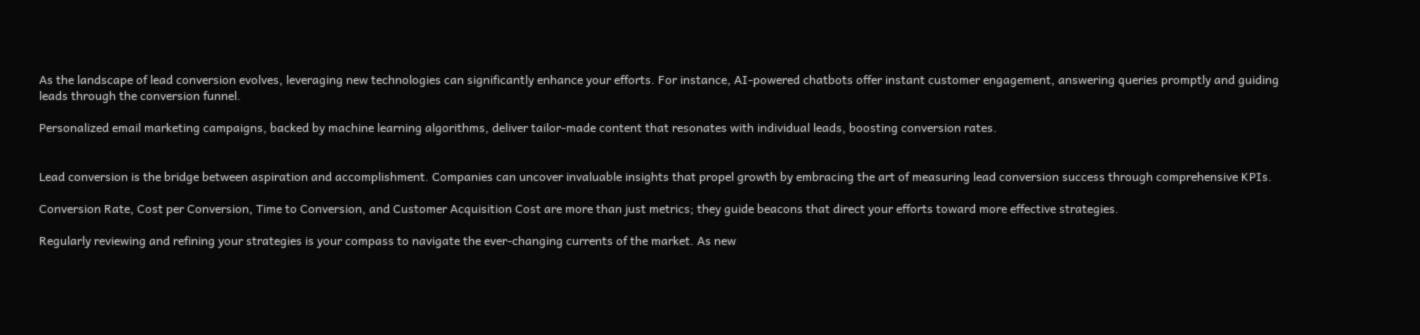As the landscape of lead conversion evolves, leveraging new technologies can significantly enhance your efforts. For instance, AI-powered chatbots offer instant customer engagement, answering queries promptly and guiding leads through the conversion funnel.

Personalized email marketing campaigns, backed by machine learning algorithms, deliver tailor-made content that resonates with individual leads, boosting conversion rates.


Lead conversion is the bridge between aspiration and accomplishment. Companies can uncover invaluable insights that propel growth by embracing the art of measuring lead conversion success through comprehensive KPIs.

Conversion Rate, Cost per Conversion, Time to Conversion, and Customer Acquisition Cost are more than just metrics; they guide beacons that direct your efforts toward more effective strategies.

Regularly reviewing and refining your strategies is your compass to navigate the ever-changing currents of the market. As new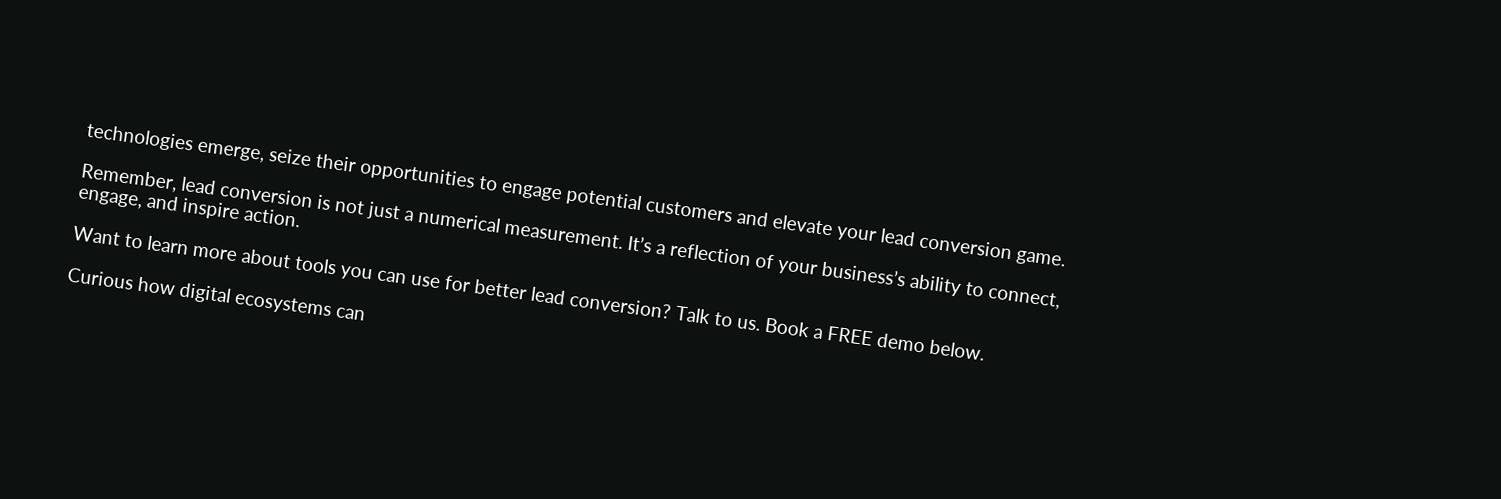technologies emerge, seize their opportunities to engage potential customers and elevate your lead conversion game.

Remember, lead conversion is not just a numerical measurement. It’s a reflection of your business’s ability to connect, engage, and inspire action.

Want to learn more about tools you can use for better lead conversion? Talk to us. Book a FREE demo below.

Curious how digital ecosystems can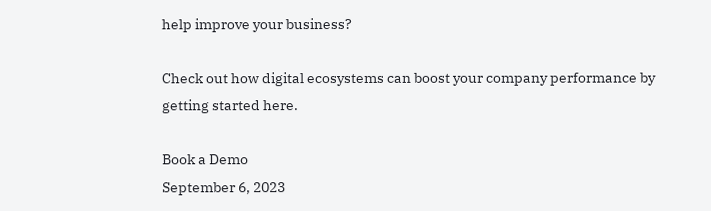help improve your business?

Check out how digital ecosystems can boost your company performance by getting started here.

Book a Demo
September 6, 2023